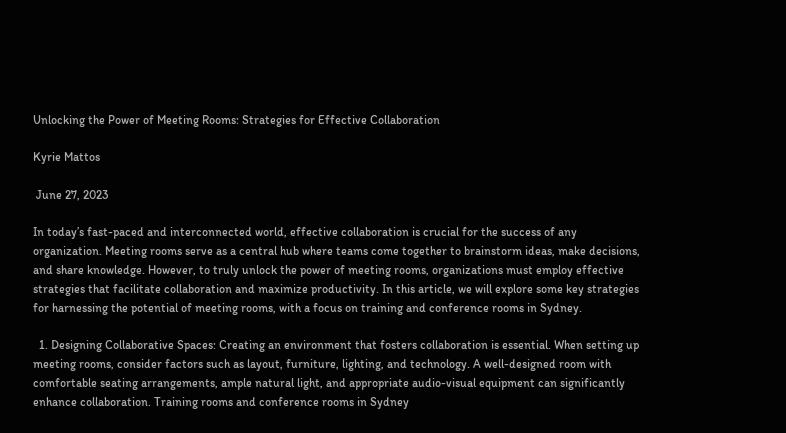Unlocking the Power of Meeting Rooms: Strategies for Effective Collaboration

Kyrie Mattos

 June 27, 2023

In today’s fast-paced and interconnected world, effective collaboration is crucial for the success of any organization. Meeting rooms serve as a central hub where teams come together to brainstorm ideas, make decisions, and share knowledge. However, to truly unlock the power of meeting rooms, organizations must employ effective strategies that facilitate collaboration and maximize productivity. In this article, we will explore some key strategies for harnessing the potential of meeting rooms, with a focus on training and conference rooms in Sydney.

  1. Designing Collaborative Spaces: Creating an environment that fosters collaboration is essential. When setting up meeting rooms, consider factors such as layout, furniture, lighting, and technology. A well-designed room with comfortable seating arrangements, ample natural light, and appropriate audio-visual equipment can significantly enhance collaboration. Training rooms and conference rooms in Sydney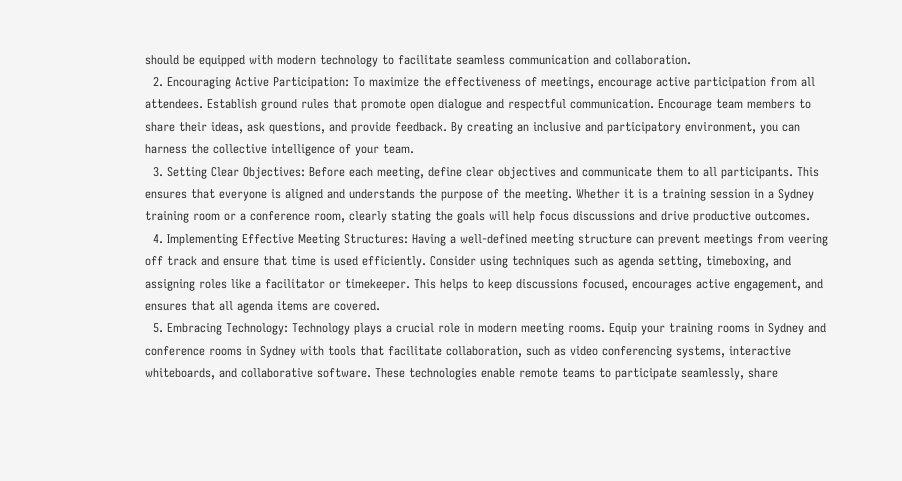should be equipped with modern technology to facilitate seamless communication and collaboration.
  2. Encouraging Active Participation: To maximize the effectiveness of meetings, encourage active participation from all attendees. Establish ground rules that promote open dialogue and respectful communication. Encourage team members to share their ideas, ask questions, and provide feedback. By creating an inclusive and participatory environment, you can harness the collective intelligence of your team.
  3. Setting Clear Objectives: Before each meeting, define clear objectives and communicate them to all participants. This ensures that everyone is aligned and understands the purpose of the meeting. Whether it is a training session in a Sydney training room or a conference room, clearly stating the goals will help focus discussions and drive productive outcomes.
  4. Implementing Effective Meeting Structures: Having a well-defined meeting structure can prevent meetings from veering off track and ensure that time is used efficiently. Consider using techniques such as agenda setting, timeboxing, and assigning roles like a facilitator or timekeeper. This helps to keep discussions focused, encourages active engagement, and ensures that all agenda items are covered.
  5. Embracing Technology: Technology plays a crucial role in modern meeting rooms. Equip your training rooms in Sydney and conference rooms in Sydney with tools that facilitate collaboration, such as video conferencing systems, interactive whiteboards, and collaborative software. These technologies enable remote teams to participate seamlessly, share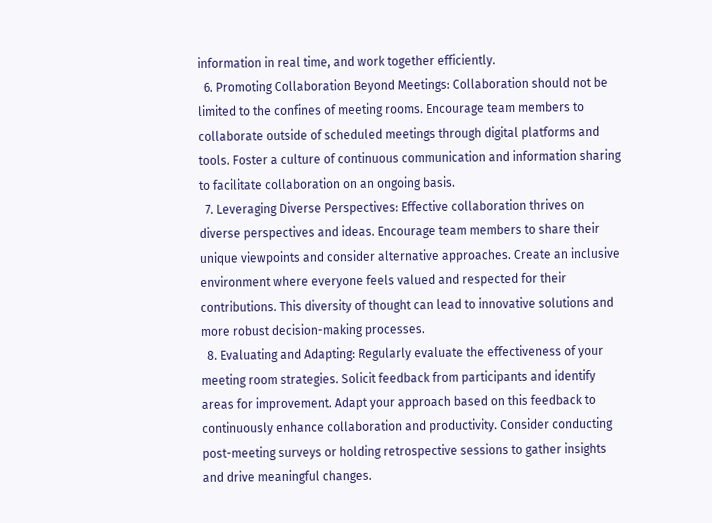information in real time, and work together efficiently.
  6. Promoting Collaboration Beyond Meetings: Collaboration should not be limited to the confines of meeting rooms. Encourage team members to collaborate outside of scheduled meetings through digital platforms and tools. Foster a culture of continuous communication and information sharing to facilitate collaboration on an ongoing basis.
  7. Leveraging Diverse Perspectives: Effective collaboration thrives on diverse perspectives and ideas. Encourage team members to share their unique viewpoints and consider alternative approaches. Create an inclusive environment where everyone feels valued and respected for their contributions. This diversity of thought can lead to innovative solutions and more robust decision-making processes.
  8. Evaluating and Adapting: Regularly evaluate the effectiveness of your meeting room strategies. Solicit feedback from participants and identify areas for improvement. Adapt your approach based on this feedback to continuously enhance collaboration and productivity. Consider conducting post-meeting surveys or holding retrospective sessions to gather insights and drive meaningful changes.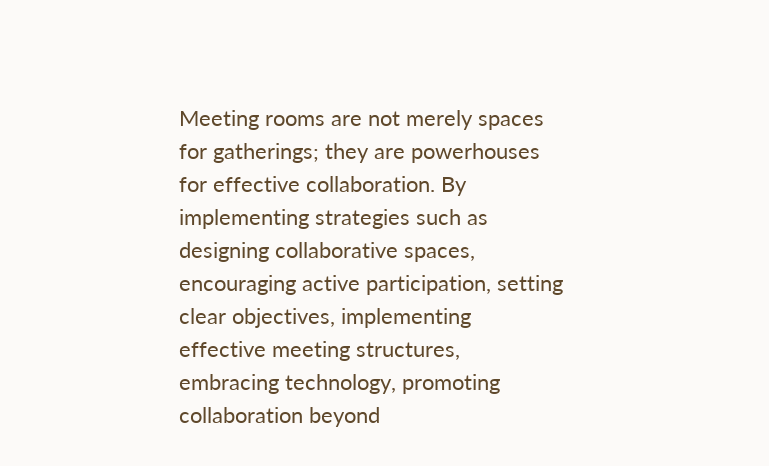Meeting rooms are not merely spaces for gatherings; they are powerhouses for effective collaboration. By implementing strategies such as designing collaborative spaces, encouraging active participation, setting clear objectives, implementing effective meeting structures, embracing technology, promoting collaboration beyond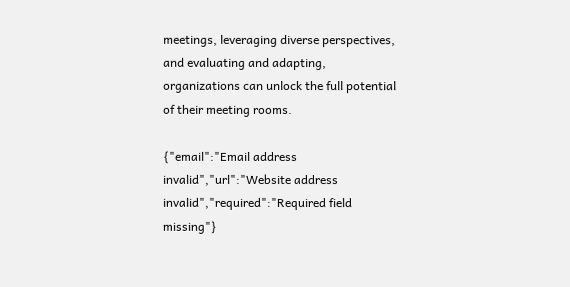meetings, leveraging diverse perspectives, and evaluating and adapting, organizations can unlock the full potential of their meeting rooms.

{"email":"Email address invalid","url":"Website address invalid","required":"Required field missing"}